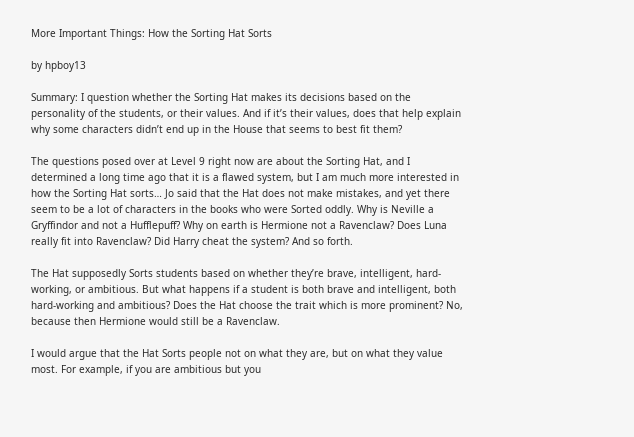More Important Things: How the Sorting Hat Sorts

by hpboy13

Summary: I question whether the Sorting Hat makes its decisions based on the personality of the students, or their values. And if it’s their values, does that help explain why some characters didn’t end up in the House that seems to best fit them?

The questions posed over at Level 9 right now are about the Sorting Hat, and I determined a long time ago that it is a flawed system, but I am much more interested in how the Sorting Hat sorts… Jo said that the Hat does not make mistakes, and yet there seem to be a lot of characters in the books who were Sorted oddly. Why is Neville a Gryffindor and not a Hufflepuff? Why on earth is Hermione not a Ravenclaw? Does Luna really fit into Ravenclaw? Did Harry cheat the system? And so forth.

The Hat supposedly Sorts students based on whether they’re brave, intelligent, hard-working, or ambitious. But what happens if a student is both brave and intelligent, both hard-working and ambitious? Does the Hat choose the trait which is more prominent? No, because then Hermione would still be a Ravenclaw.

I would argue that the Hat Sorts people not on what they are, but on what they value most. For example, if you are ambitious but you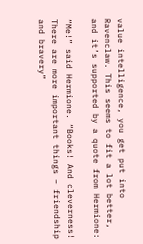value intelligence, you get put into Ravenclaw. This seems to fit a lot better, and it’s supported by a quote from Hermione:

“Me!” said Hermione. “Books! And cleverness! There are more important things – friendship and bravery”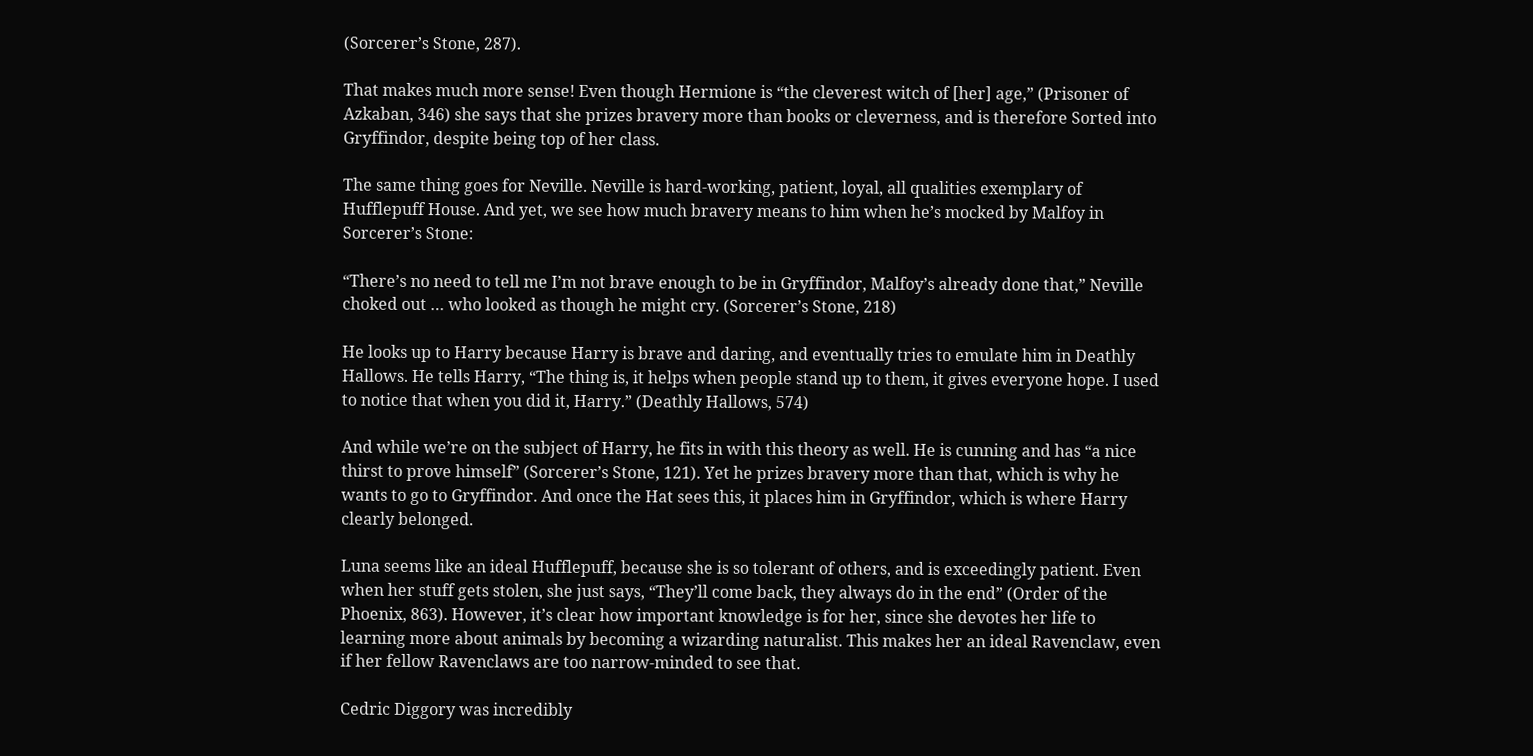(Sorcerer’s Stone, 287).

That makes much more sense! Even though Hermione is “the cleverest witch of [her] age,” (Prisoner of Azkaban, 346) she says that she prizes bravery more than books or cleverness, and is therefore Sorted into Gryffindor, despite being top of her class.

The same thing goes for Neville. Neville is hard-working, patient, loyal, all qualities exemplary of Hufflepuff House. And yet, we see how much bravery means to him when he’s mocked by Malfoy in Sorcerer’s Stone:

“There’s no need to tell me I’m not brave enough to be in Gryffindor, Malfoy’s already done that,” Neville choked out … who looked as though he might cry. (Sorcerer’s Stone, 218)

He looks up to Harry because Harry is brave and daring, and eventually tries to emulate him in Deathly Hallows. He tells Harry, “The thing is, it helps when people stand up to them, it gives everyone hope. I used to notice that when you did it, Harry.” (Deathly Hallows, 574)

And while we’re on the subject of Harry, he fits in with this theory as well. He is cunning and has “a nice thirst to prove himself” (Sorcerer’s Stone, 121). Yet he prizes bravery more than that, which is why he wants to go to Gryffindor. And once the Hat sees this, it places him in Gryffindor, which is where Harry clearly belonged.

Luna seems like an ideal Hufflepuff, because she is so tolerant of others, and is exceedingly patient. Even when her stuff gets stolen, she just says, “They’ll come back, they always do in the end” (Order of the Phoenix, 863). However, it’s clear how important knowledge is for her, since she devotes her life to learning more about animals by becoming a wizarding naturalist. This makes her an ideal Ravenclaw, even if her fellow Ravenclaws are too narrow-minded to see that.

Cedric Diggory was incredibly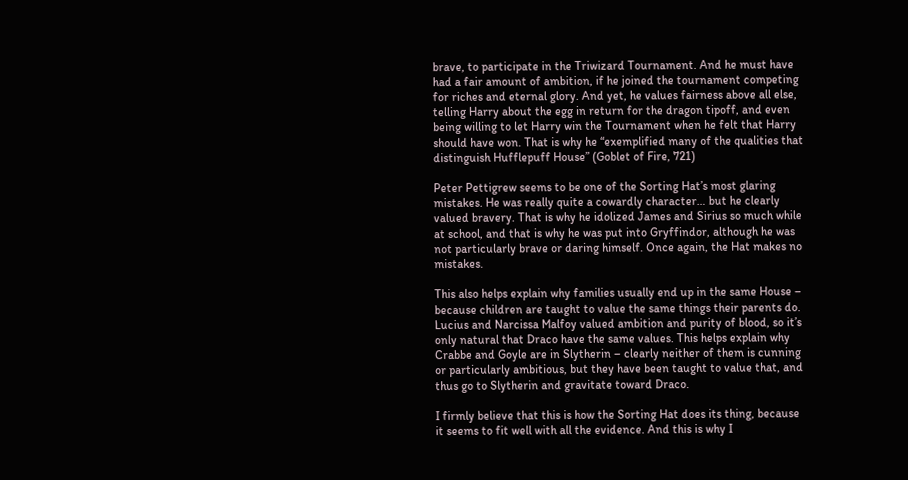brave, to participate in the Triwizard Tournament. And he must have had a fair amount of ambition, if he joined the tournament competing for riches and eternal glory. And yet, he values fairness above all else, telling Harry about the egg in return for the dragon tipoff, and even being willing to let Harry win the Tournament when he felt that Harry should have won. That is why he “exemplified many of the qualities that distinguish Hufflepuff House” (Goblet of Fire, 721)

Peter Pettigrew seems to be one of the Sorting Hat’s most glaring mistakes. He was really quite a cowardly character… but he clearly valued bravery. That is why he idolized James and Sirius so much while at school, and that is why he was put into Gryffindor, although he was not particularly brave or daring himself. Once again, the Hat makes no mistakes.

This also helps explain why families usually end up in the same House – because children are taught to value the same things their parents do. Lucius and Narcissa Malfoy valued ambition and purity of blood, so it’s only natural that Draco have the same values. This helps explain why Crabbe and Goyle are in Slytherin – clearly neither of them is cunning or particularly ambitious, but they have been taught to value that, and thus go to Slytherin and gravitate toward Draco.

I firmly believe that this is how the Sorting Hat does its thing, because it seems to fit well with all the evidence. And this is why I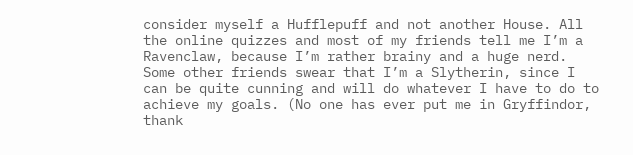consider myself a Hufflepuff and not another House. All the online quizzes and most of my friends tell me I’m a Ravenclaw, because I’m rather brainy and a huge nerd. Some other friends swear that I’m a Slytherin, since I can be quite cunning and will do whatever I have to do to achieve my goals. (No one has ever put me in Gryffindor, thank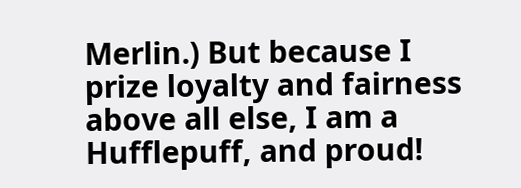Merlin.) But because I prize loyalty and fairness above all else, I am a Hufflepuff, and proud!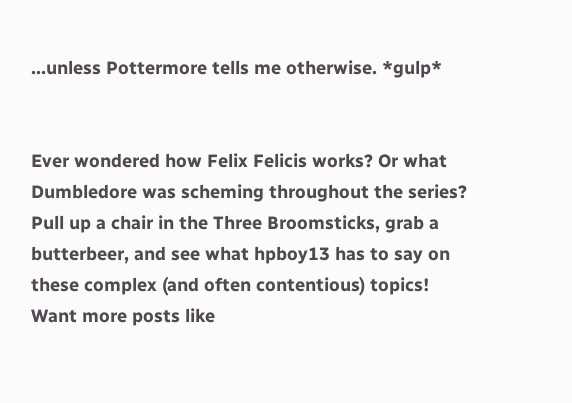…unless Pottermore tells me otherwise. *gulp*


Ever wondered how Felix Felicis works? Or what Dumbledore was scheming throughout the series? Pull up a chair in the Three Broomsticks, grab a butterbeer, and see what hpboy13 has to say on these complex (and often contentious) topics!
Want more posts like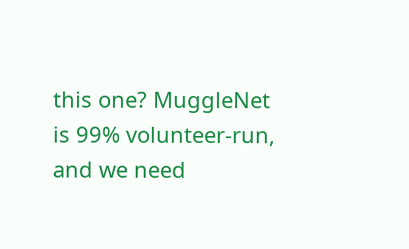this one? MuggleNet is 99% volunteer-run, and we need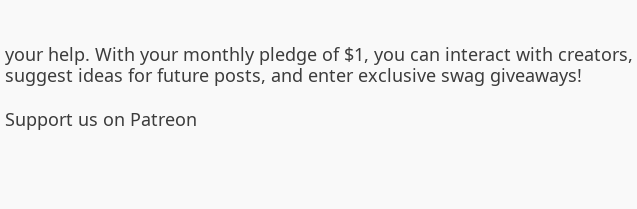your help. With your monthly pledge of $1, you can interact with creators, suggest ideas for future posts, and enter exclusive swag giveaways!

Support us on Patreon